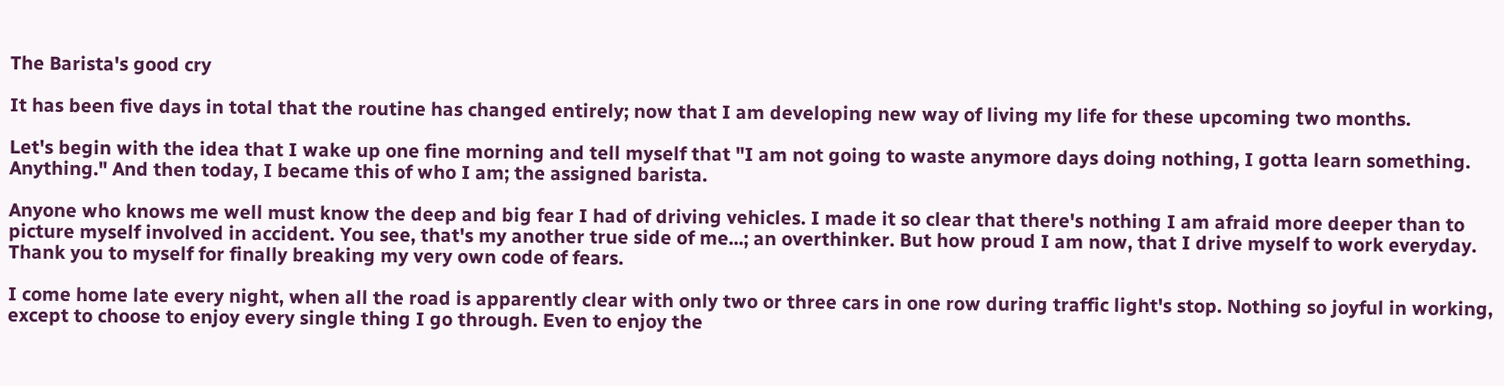The Barista's good cry

It has been five days in total that the routine has changed entirely; now that I am developing new way of living my life for these upcoming two months.

Let's begin with the idea that I wake up one fine morning and tell myself that "I am not going to waste anymore days doing nothing, I gotta learn something. Anything." And then today, I became this of who I am; the assigned barista.

Anyone who knows me well must know the deep and big fear I had of driving vehicles. I made it so clear that there's nothing I am afraid more deeper than to picture myself involved in accident. You see, that's my another true side of me...; an overthinker. But how proud I am now, that I drive myself to work everyday. Thank you to myself for finally breaking my very own code of fears.

I come home late every night, when all the road is apparently clear with only two or three cars in one row during traffic light's stop. Nothing so joyful in working, except to choose to enjoy every single thing I go through. Even to enjoy the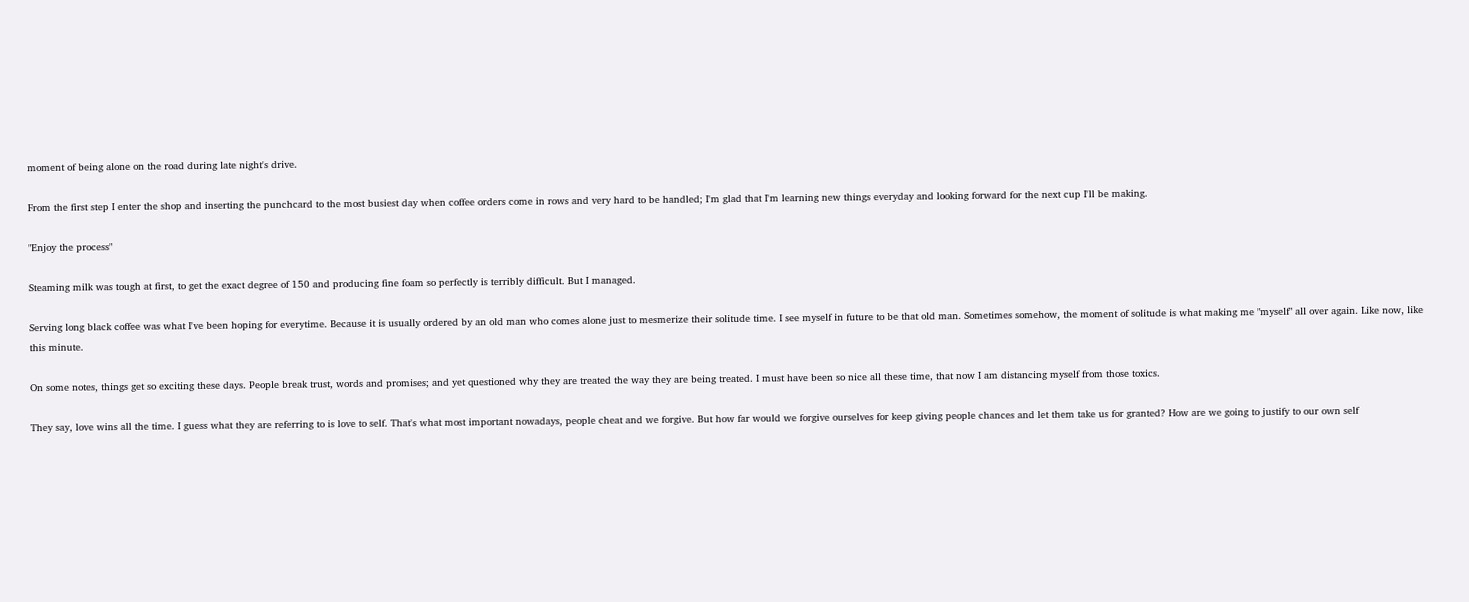moment of being alone on the road during late night's drive.

From the first step I enter the shop and inserting the punchcard to the most busiest day when coffee orders come in rows and very hard to be handled; I'm glad that I'm learning new things everyday and looking forward for the next cup I'll be making.

"Enjoy the process"

Steaming milk was tough at first, to get the exact degree of 150 and producing fine foam so perfectly is terribly difficult. But I managed.

Serving long black coffee was what I've been hoping for everytime. Because it is usually ordered by an old man who comes alone just to mesmerize their solitude time. I see myself in future to be that old man. Sometimes somehow, the moment of solitude is what making me "myself" all over again. Like now, like this minute.

On some notes, things get so exciting these days. People break trust, words and promises; and yet questioned why they are treated the way they are being treated. I must have been so nice all these time, that now I am distancing myself from those toxics.

They say, love wins all the time. I guess what they are referring to is love to self. That's what most important nowadays, people cheat and we forgive. But how far would we forgive ourselves for keep giving people chances and let them take us for granted? How are we going to justify to our own self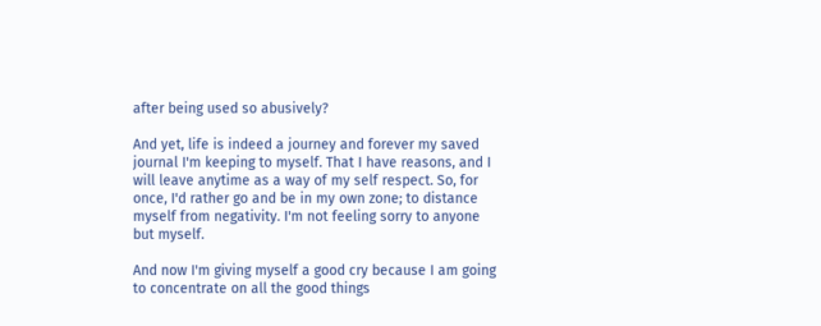after being used so abusively?

And yet, life is indeed a journey and forever my saved journal I'm keeping to myself. That I have reasons, and I will leave anytime as a way of my self respect. So, for once, I'd rather go and be in my own zone; to distance myself from negativity. I'm not feeling sorry to anyone but myself.

And now I'm giving myself a good cry because I am going to concentrate on all the good things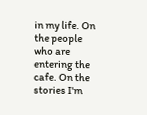in my life. On the people who are entering the cafe. On the stories I'm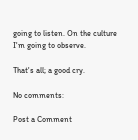going to listen. On the culture I'm going to observe.

That's all; a good cry.

No comments:

Post a Comment